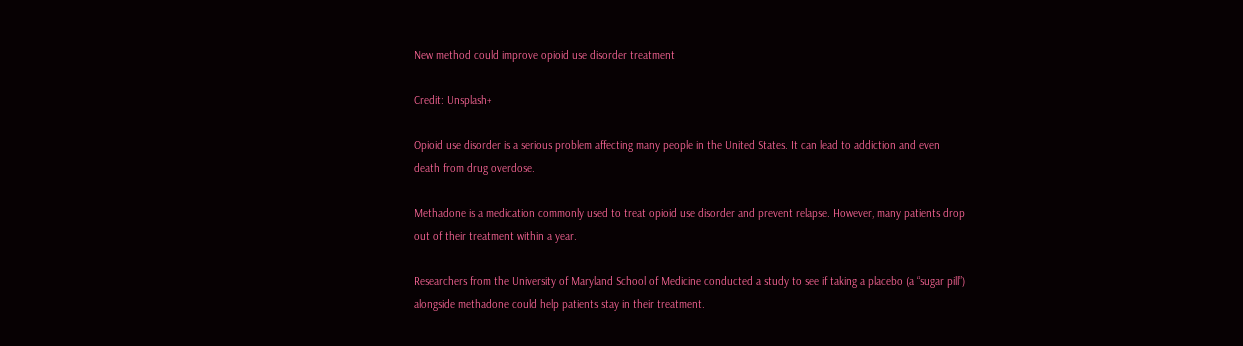New method could improve opioid use disorder treatment

Credit: Unsplash+

Opioid use disorder is a serious problem affecting many people in the United States. It can lead to addiction and even death from drug overdose.

Methadone is a medication commonly used to treat opioid use disorder and prevent relapse. However, many patients drop out of their treatment within a year.

Researchers from the University of Maryland School of Medicine conducted a study to see if taking a placebo (a “sugar pill”) alongside methadone could help patients stay in their treatment.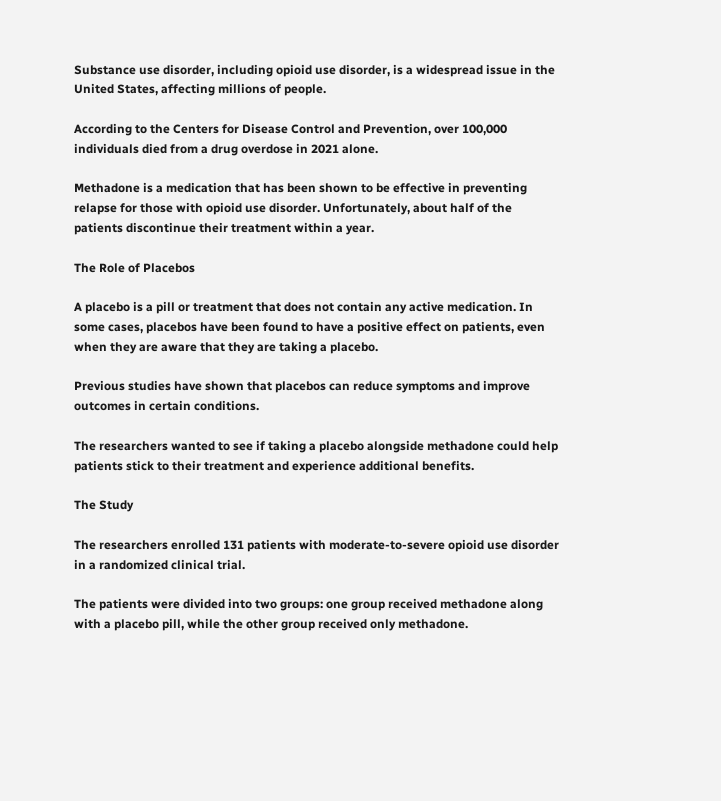Substance use disorder, including opioid use disorder, is a widespread issue in the United States, affecting millions of people.

According to the Centers for Disease Control and Prevention, over 100,000 individuals died from a drug overdose in 2021 alone.

Methadone is a medication that has been shown to be effective in preventing relapse for those with opioid use disorder. Unfortunately, about half of the patients discontinue their treatment within a year.

The Role of Placebos

A placebo is a pill or treatment that does not contain any active medication. In some cases, placebos have been found to have a positive effect on patients, even when they are aware that they are taking a placebo.

Previous studies have shown that placebos can reduce symptoms and improve outcomes in certain conditions.

The researchers wanted to see if taking a placebo alongside methadone could help patients stick to their treatment and experience additional benefits.

The Study

The researchers enrolled 131 patients with moderate-to-severe opioid use disorder in a randomized clinical trial.

The patients were divided into two groups: one group received methadone along with a placebo pill, while the other group received only methadone.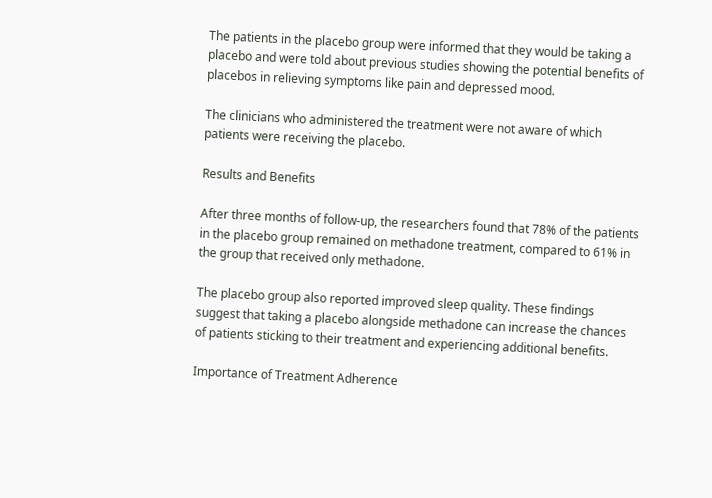The patients in the placebo group were informed that they would be taking a placebo and were told about previous studies showing the potential benefits of placebos in relieving symptoms like pain and depressed mood.

The clinicians who administered the treatment were not aware of which patients were receiving the placebo.

Results and Benefits

After three months of follow-up, the researchers found that 78% of the patients in the placebo group remained on methadone treatment, compared to 61% in the group that received only methadone.

The placebo group also reported improved sleep quality. These findings suggest that taking a placebo alongside methadone can increase the chances of patients sticking to their treatment and experiencing additional benefits.

Importance of Treatment Adherence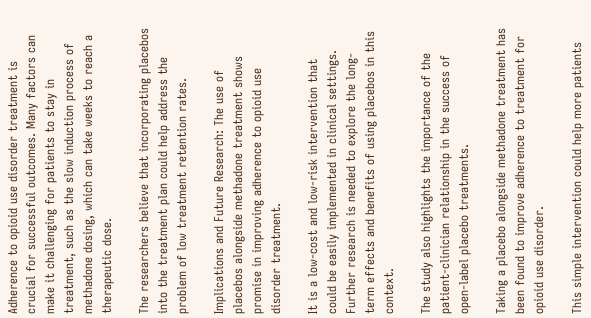Adherence to opioid use disorder treatment is crucial for successful outcomes. Many factors can make it challenging for patients to stay in treatment, such as the slow induction process of methadone dosing, which can take weeks to reach a therapeutic dose.

The researchers believe that incorporating placebos into the treatment plan could help address the problem of low treatment retention rates.

Implications and Future Research: The use of placebos alongside methadone treatment shows promise in improving adherence to opioid use disorder treatment.

It is a low-cost and low-risk intervention that could be easily implemented in clinical settings. Further research is needed to explore the long-term effects and benefits of using placebos in this context.

The study also highlights the importance of the patient-clinician relationship in the success of open-label placebo treatments.

Taking a placebo alongside methadone treatment has been found to improve adherence to treatment for opioid use disorder.

This simple intervention could help more patients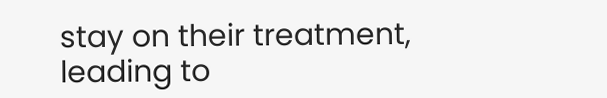stay on their treatment, leading to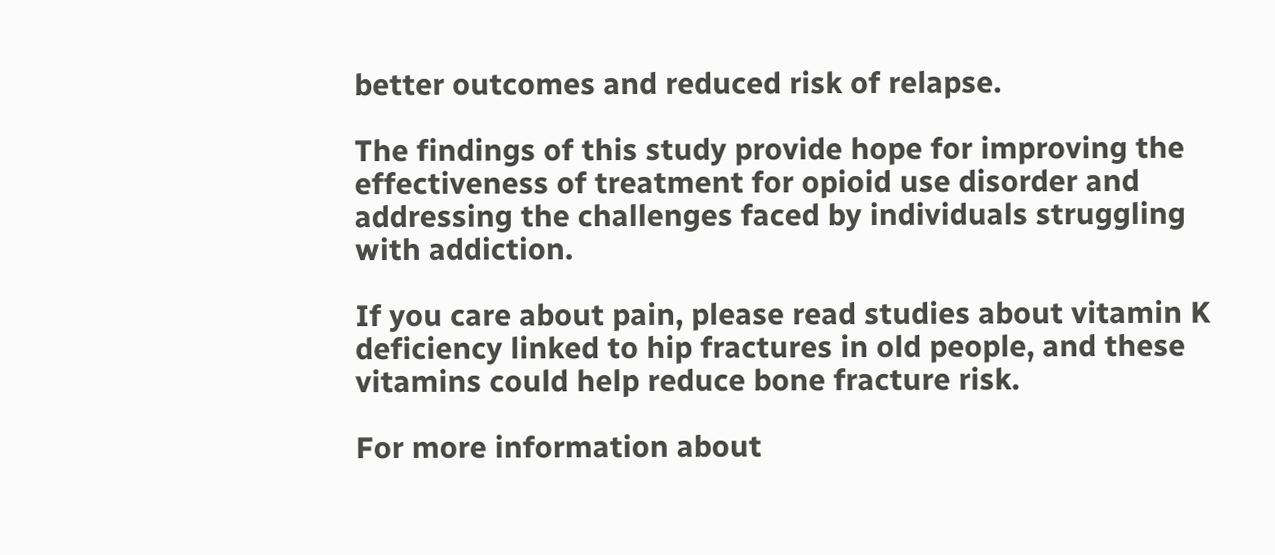better outcomes and reduced risk of relapse.

The findings of this study provide hope for improving the effectiveness of treatment for opioid use disorder and addressing the challenges faced by individuals struggling with addiction.

If you care about pain, please read studies about vitamin K deficiency linked to hip fractures in old people, and these vitamins could help reduce bone fracture risk.

For more information about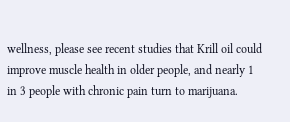wellness, please see recent studies that Krill oil could improve muscle health in older people, and nearly 1 in 3 people with chronic pain turn to marijuana.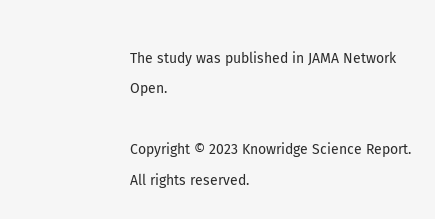The study was published in JAMA Network Open.

Copyright © 2023 Knowridge Science Report. All rights reserved.